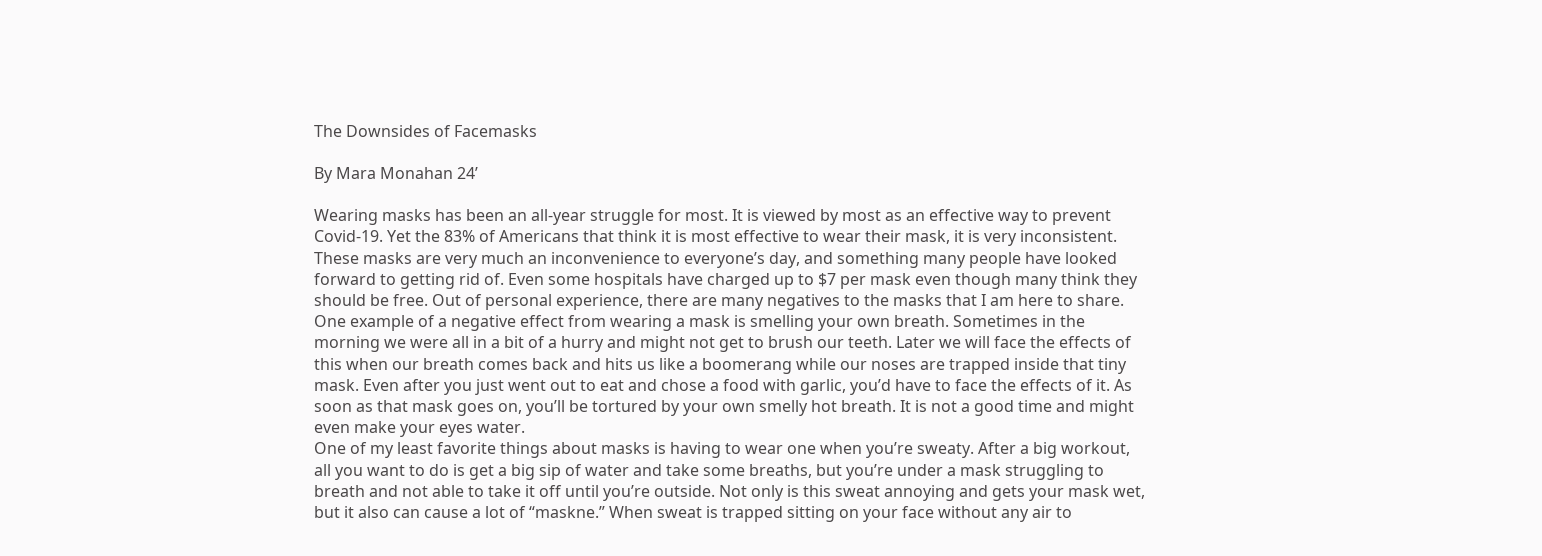The Downsides of Facemasks

By Mara Monahan 24’

Wearing masks has been an all-year struggle for most. It is viewed by most as an effective way to prevent Covid-19. Yet the 83% of Americans that think it is most effective to wear their mask, it is very inconsistent. These masks are very much an inconvenience to everyone’s day, and something many people have looked forward to getting rid of. Even some hospitals have charged up to $7 per mask even though many think they should be free. Out of personal experience, there are many negatives to the masks that I am here to share.
One example of a negative effect from wearing a mask is smelling your own breath. Sometimes in the morning we were all in a bit of a hurry and might not get to brush our teeth. Later we will face the effects of this when our breath comes back and hits us like a boomerang while our noses are trapped inside that tiny mask. Even after you just went out to eat and chose a food with garlic, you’d have to face the effects of it. As soon as that mask goes on, you’ll be tortured by your own smelly hot breath. It is not a good time and might even make your eyes water.
One of my least favorite things about masks is having to wear one when you’re sweaty. After a big workout, all you want to do is get a big sip of water and take some breaths, but you’re under a mask struggling to breath and not able to take it off until you’re outside. Not only is this sweat annoying and gets your mask wet, but it also can cause a lot of “maskne.” When sweat is trapped sitting on your face without any air to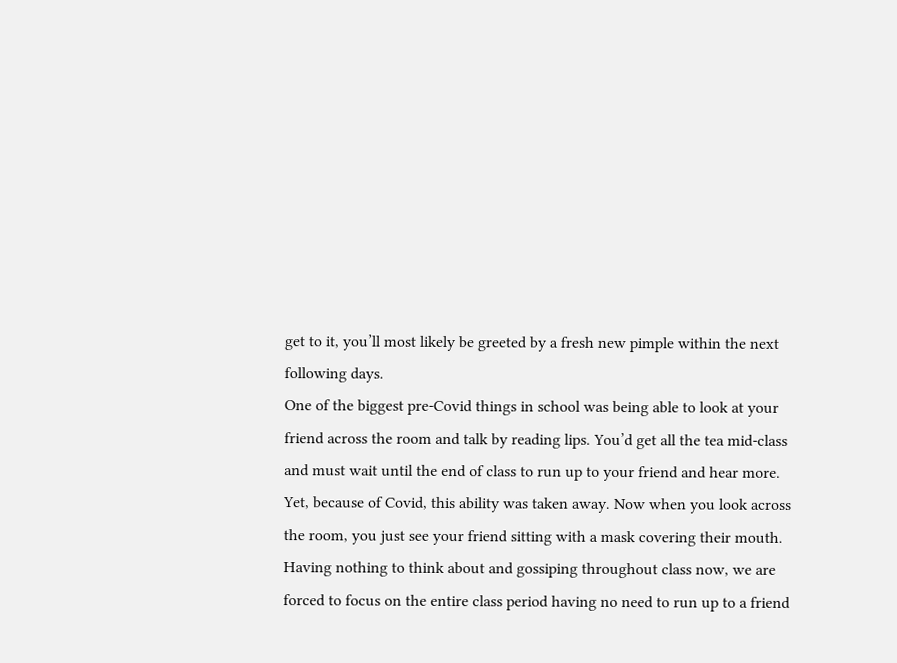get to it, you’ll most likely be greeted by a fresh new pimple within the next following days.
One of the biggest pre-Covid things in school was being able to look at your friend across the room and talk by reading lips. You’d get all the tea mid-class and must wait until the end of class to run up to your friend and hear more. Yet, because of Covid, this ability was taken away. Now when you look across the room, you just see your friend sitting with a mask covering their mouth. Having nothing to think about and gossiping throughout class now, we are forced to focus on the entire class period having no need to run up to a friend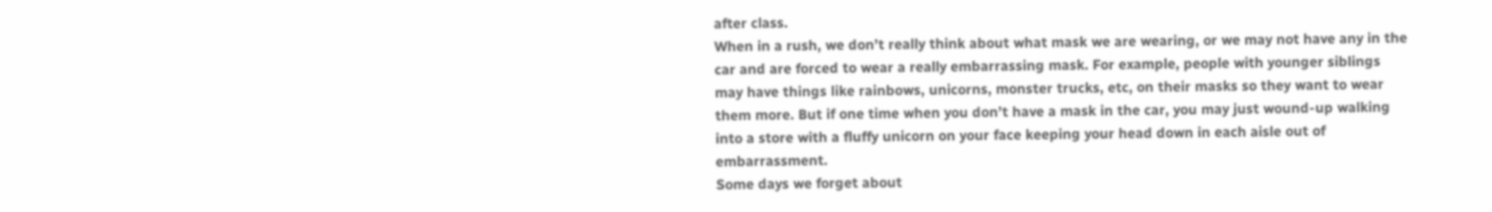after class.
When in a rush, we don’t really think about what mask we are wearing, or we may not have any in the car and are forced to wear a really embarrassing mask. For example, people with younger siblings may have things like rainbows, unicorns, monster trucks, etc, on their masks so they want to wear them more. But if one time when you don’t have a mask in the car, you may just wound-up walking into a store with a fluffy unicorn on your face keeping your head down in each aisle out of embarrassment.
Some days we forget about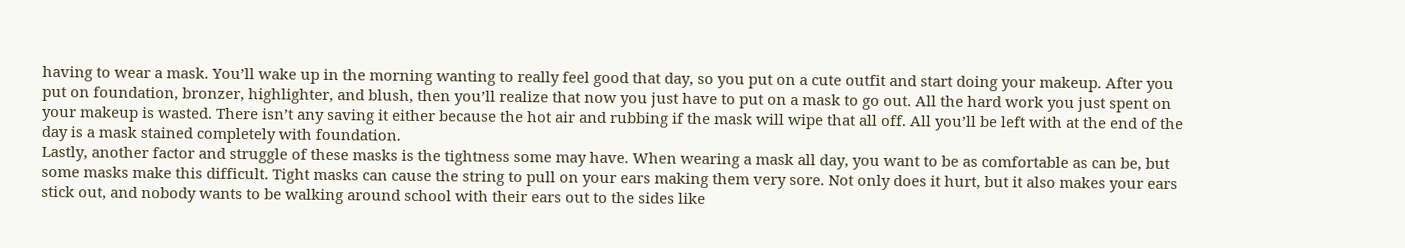having to wear a mask. You’ll wake up in the morning wanting to really feel good that day, so you put on a cute outfit and start doing your makeup. After you put on foundation, bronzer, highlighter, and blush, then you’ll realize that now you just have to put on a mask to go out. All the hard work you just spent on your makeup is wasted. There isn’t any saving it either because the hot air and rubbing if the mask will wipe that all off. All you’ll be left with at the end of the day is a mask stained completely with foundation.
Lastly, another factor and struggle of these masks is the tightness some may have. When wearing a mask all day, you want to be as comfortable as can be, but some masks make this difficult. Tight masks can cause the string to pull on your ears making them very sore. Not only does it hurt, but it also makes your ears stick out, and nobody wants to be walking around school with their ears out to the sides like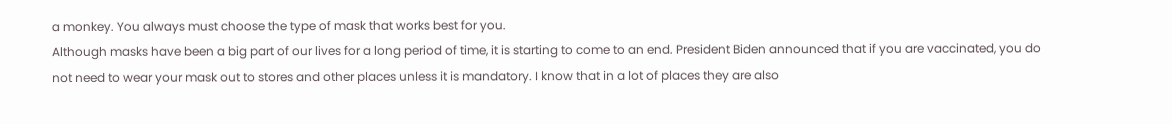a monkey. You always must choose the type of mask that works best for you.
Although masks have been a big part of our lives for a long period of time, it is starting to come to an end. President Biden announced that if you are vaccinated, you do not need to wear your mask out to stores and other places unless it is mandatory. I know that in a lot of places they are also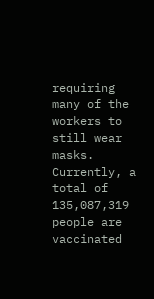requiring many of the workers to still wear masks. Currently, a total of 135,087,319 people are vaccinated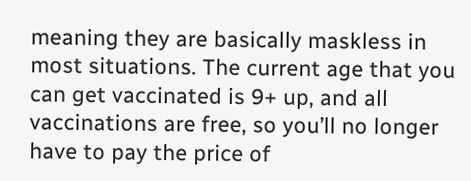meaning they are basically maskless in most situations. The current age that you can get vaccinated is 9+ up, and all vaccinations are free, so you’ll no longer have to pay the price of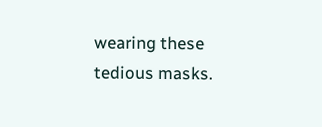wearing these tedious masks.